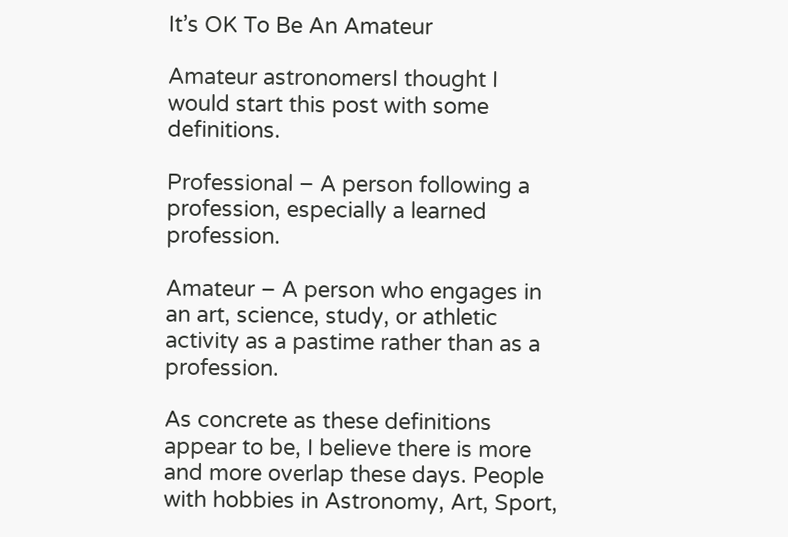It’s OK To Be An Amateur

Amateur astronomersI thought I would start this post with some definitions.

Professional – A person following a profession, especially a learned profession.

Amateur – A person who engages in an art, science, study, or athletic activity as a pastime rather than as a profession.

As concrete as these definitions appear to be, I believe there is more and more overlap these days. People with hobbies in Astronomy, Art, Sport,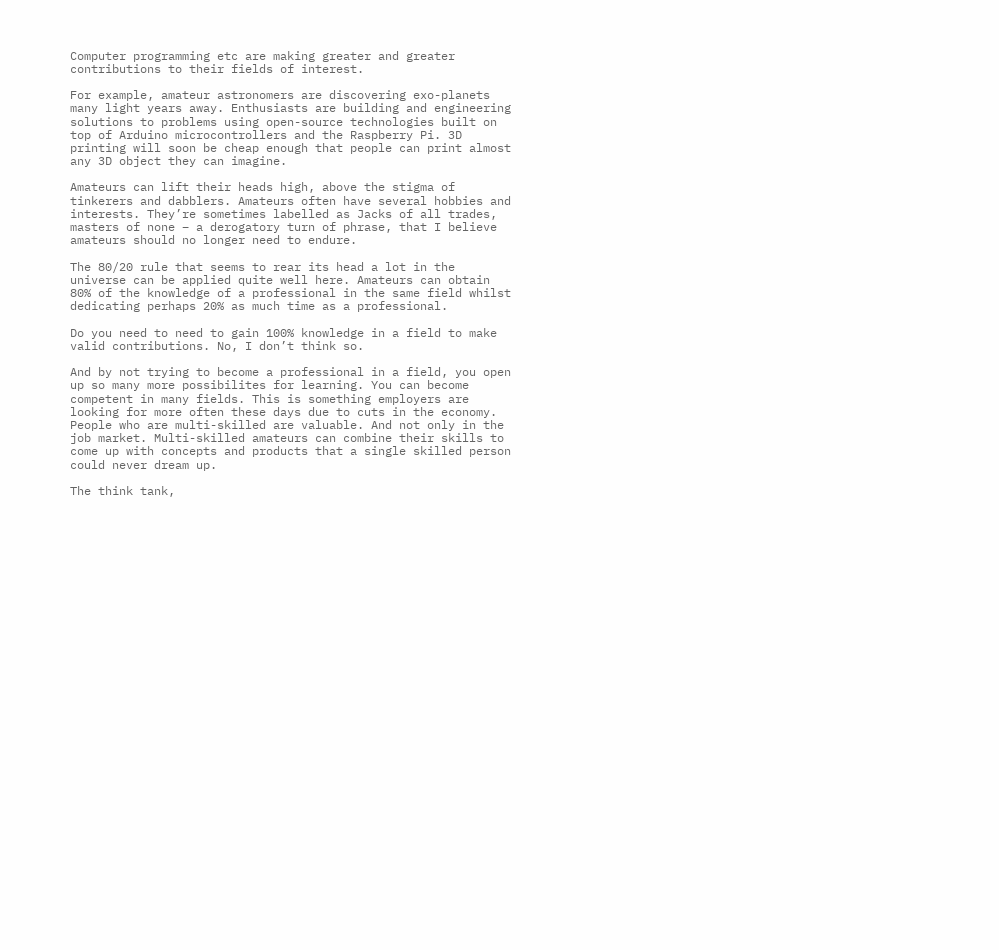Computer programming etc are making greater and greater contributions to their fields of interest.

For example, amateur astronomers are discovering exo-planets many light years away. Enthusiasts are building and engineering solutions to problems using open-source technologies built on top of Arduino microcontrollers and the Raspberry Pi. 3D printing will soon be cheap enough that people can print almost any 3D object they can imagine.

Amateurs can lift their heads high, above the stigma of tinkerers and dabblers. Amateurs often have several hobbies and interests. They’re sometimes labelled as Jacks of all trades, masters of none – a derogatory turn of phrase, that I believe amateurs should no longer need to endure.

The 80/20 rule that seems to rear its head a lot in the universe can be applied quite well here. Amateurs can obtain 80% of the knowledge of a professional in the same field whilst dedicating perhaps 20% as much time as a professional.

Do you need to need to gain 100% knowledge in a field to make valid contributions. No, I don’t think so.

And by not trying to become a professional in a field, you open up so many more possibilites for learning. You can become competent in many fields. This is something employers are looking for more often these days due to cuts in the economy. People who are multi-skilled are valuable. And not only in the job market. Multi-skilled amateurs can combine their skills to come up with concepts and products that a single skilled person could never dream up.

The think tank,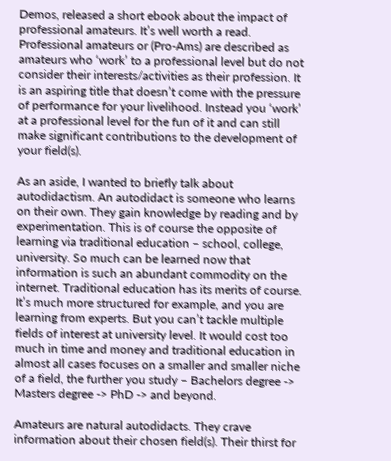Demos, released a short ebook about the impact of professional amateurs. It’s well worth a read. Professional amateurs or (Pro-Ams) are described as amateurs who ‘work’ to a professional level but do not consider their interests/activities as their profession. It is an aspiring title that doesn’t come with the pressure of performance for your livelihood. Instead you ‘work’ at a professional level for the fun of it and can still make significant contributions to the development of your field(s).

As an aside, I wanted to briefly talk about autodidactism. An autodidact is someone who learns on their own. They gain knowledge by reading and by experimentation. This is of course the opposite of learning via traditional education – school, college, university. So much can be learned now that information is such an abundant commodity on the internet. Traditional education has its merits of course. It’s much more structured for example, and you are learning from experts. But you can’t tackle multiple fields of interest at university level. It would cost too much in time and money and traditional education in almost all cases focuses on a smaller and smaller niche of a field, the further you study – Bachelors degree -> Masters degree -> PhD -> and beyond.

Amateurs are natural autodidacts. They crave information about their chosen field(s). Their thirst for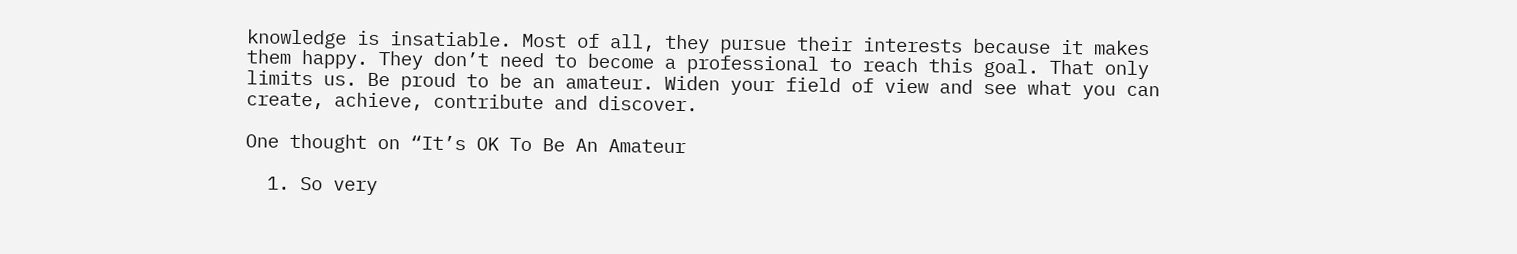knowledge is insatiable. Most of all, they pursue their interests because it makes them happy. They don’t need to become a professional to reach this goal. That only limits us. Be proud to be an amateur. Widen your field of view and see what you can create, achieve, contribute and discover.

One thought on “It’s OK To Be An Amateur

  1. So very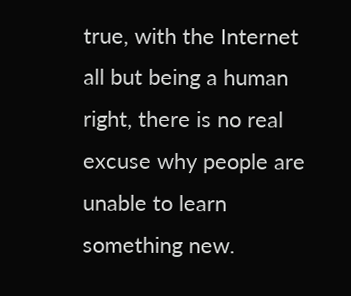true, with the Internet all but being a human right, there is no real excuse why people are unable to learn something new.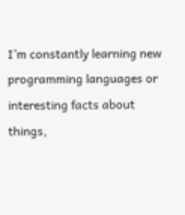I’m constantly learning new programming languages or interesting facts about things,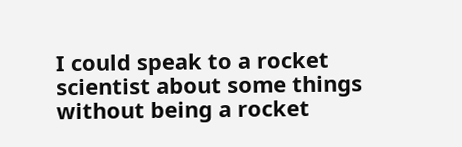I could speak to a rocket scientist about some things without being a rocket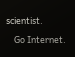scientist.

    Go Internet.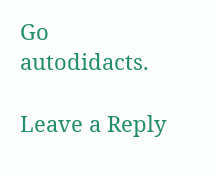Go autodidacts.

Leave a Reply